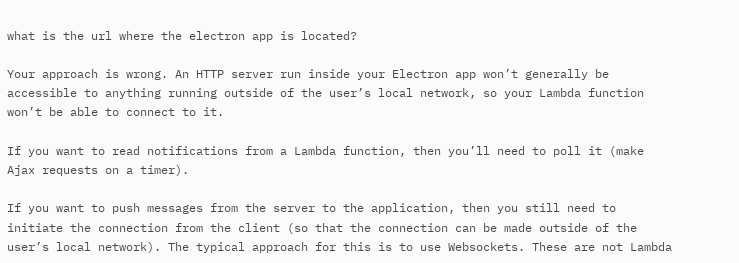what is the url where the electron app is located?

Your approach is wrong. An HTTP server run inside your Electron app won’t generally be accessible to anything running outside of the user’s local network, so your Lambda function won’t be able to connect to it.

If you want to read notifications from a Lambda function, then you’ll need to poll it (make Ajax requests on a timer).

If you want to push messages from the server to the application, then you still need to initiate the connection from the client (so that the connection can be made outside of the user’s local network). The typical approach for this is to use Websockets. These are not Lambda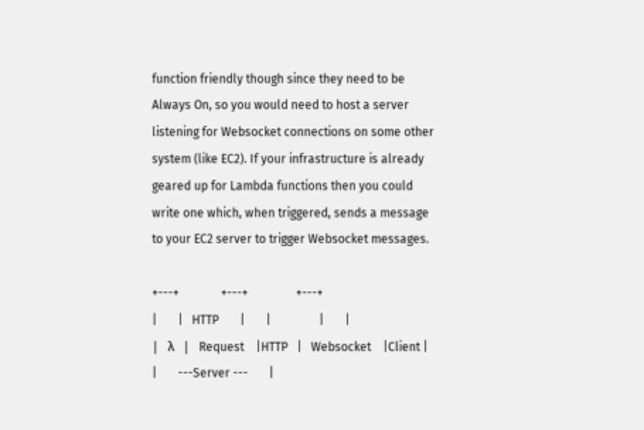function friendly though since they need to be Always On, so you would need to host a server listening for Websocket connections on some other system (like EC2). If your infrastructure is already geared up for Lambda functions then you could write one which, when triggered, sends a message to your EC2 server to trigger Websocket messages.

+---+              +---+                +---+
|       |   HTTP       |       |                |       |
|   λ   |   Request    |HTTP   |   Websocket    |Client |
|       ---Server ---       |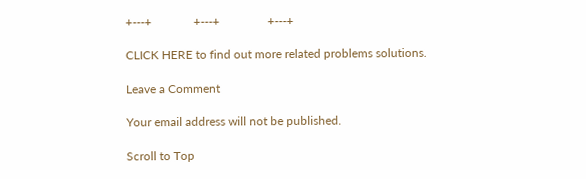+---+              +---+                +---+

CLICK HERE to find out more related problems solutions.

Leave a Comment

Your email address will not be published.

Scroll to Top